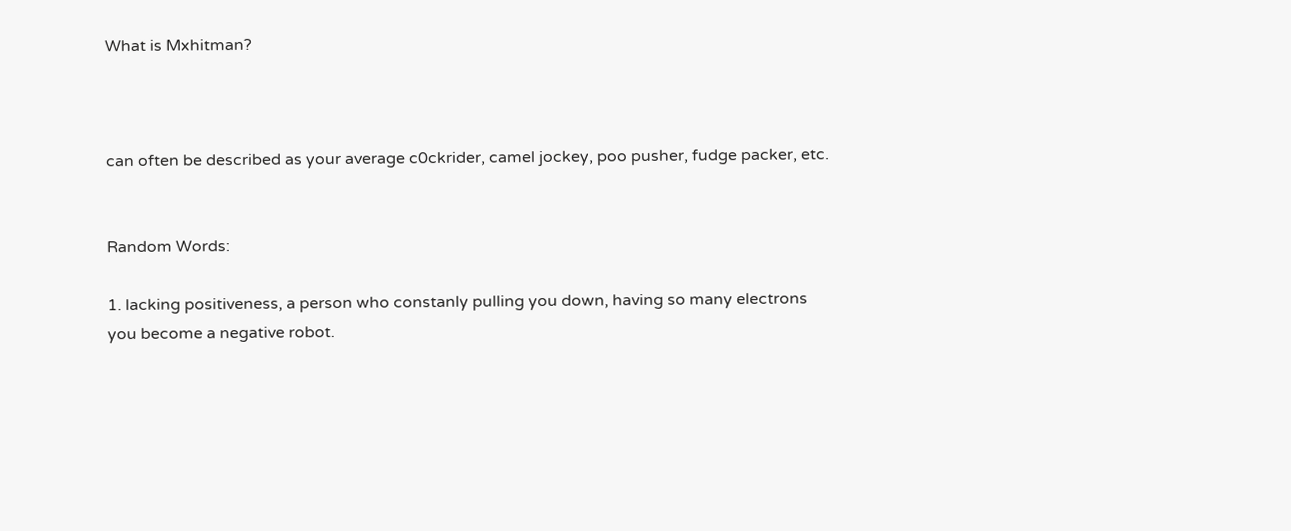What is Mxhitman?



can often be described as your average c0ckrider, camel jockey, poo pusher, fudge packer, etc.


Random Words:

1. lacking positiveness, a person who constanly pulling you down, having so many electrons you become a negative robot.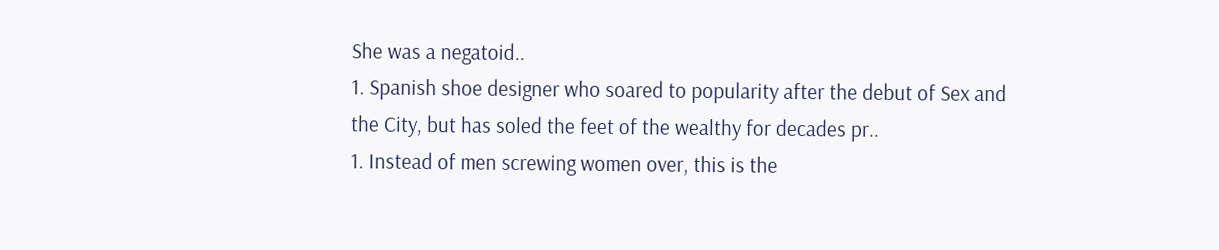She was a negatoid..
1. Spanish shoe designer who soared to popularity after the debut of Sex and the City, but has soled the feet of the wealthy for decades pr..
1. Instead of men screwing women over, this is the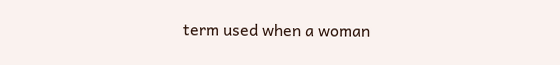term used when a woman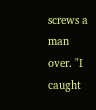screws a man over. "I caught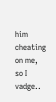him cheating on me, so I vadge..